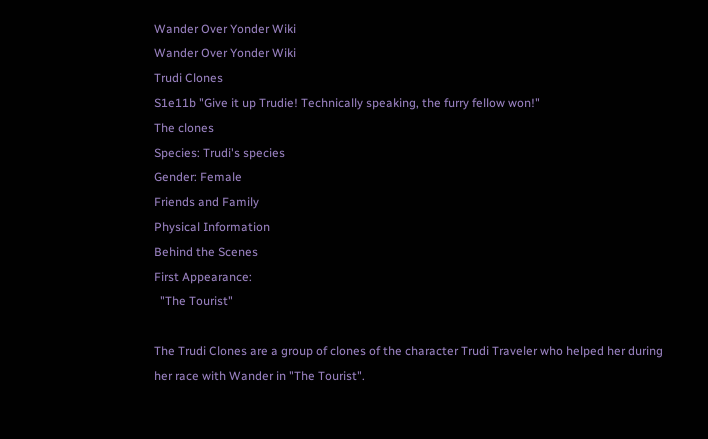Wander Over Yonder Wiki
Wander Over Yonder Wiki
Trudi Clones
S1e11b "Give it up Trudie! Technically speaking, the furry fellow won!"
The clones
Species: Trudi's species
Gender: Female
Friends and Family
Physical Information
Behind the Scenes
First Appearance:
  "The Tourist"

The Trudi Clones are a group of clones of the character Trudi Traveler who helped her during her race with Wander in "The Tourist".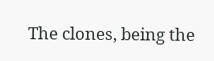The clones, being the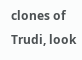clones of Trudi, look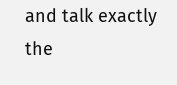and talk exactly the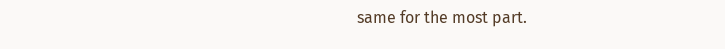same for the most part.